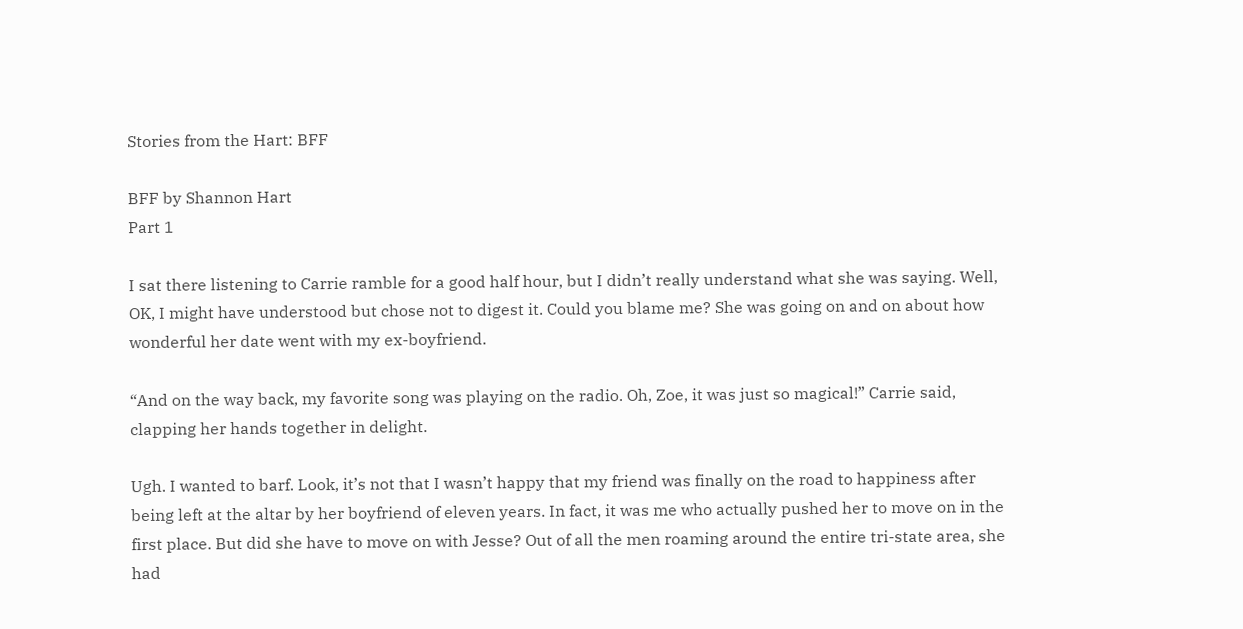Stories from the Hart: BFF

BFF by Shannon Hart
Part 1

I sat there listening to Carrie ramble for a good half hour, but I didn’t really understand what she was saying. Well, OK, I might have understood but chose not to digest it. Could you blame me? She was going on and on about how wonderful her date went with my ex-boyfriend.

“And on the way back, my favorite song was playing on the radio. Oh, Zoe, it was just so magical!” Carrie said, clapping her hands together in delight.

Ugh. I wanted to barf. Look, it’s not that I wasn’t happy that my friend was finally on the road to happiness after being left at the altar by her boyfriend of eleven years. In fact, it was me who actually pushed her to move on in the first place. But did she have to move on with Jesse? Out of all the men roaming around the entire tri-state area, she had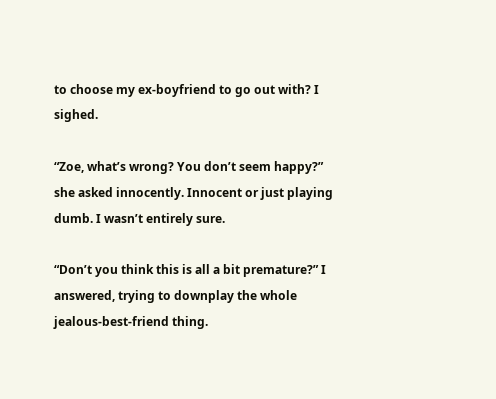to choose my ex-boyfriend to go out with? I sighed.

“Zoe, what’s wrong? You don’t seem happy?” she asked innocently. Innocent or just playing dumb. I wasn’t entirely sure.

“Don’t you think this is all a bit premature?” I answered, trying to downplay the whole jealous-best-friend thing.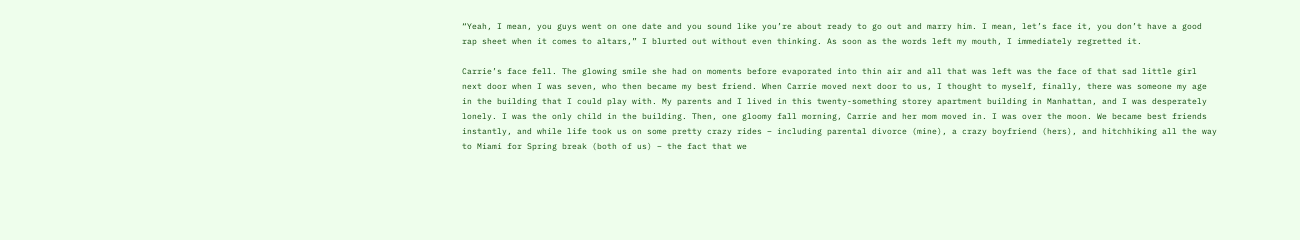“Yeah, I mean, you guys went on one date and you sound like you’re about ready to go out and marry him. I mean, let’s face it, you don’t have a good rap sheet when it comes to altars,” I blurted out without even thinking. As soon as the words left my mouth, I immediately regretted it.

Carrie’s face fell. The glowing smile she had on moments before evaporated into thin air and all that was left was the face of that sad little girl next door when I was seven, who then became my best friend. When Carrie moved next door to us, I thought to myself, finally, there was someone my age in the building that I could play with. My parents and I lived in this twenty-something storey apartment building in Manhattan, and I was desperately lonely. I was the only child in the building. Then, one gloomy fall morning, Carrie and her mom moved in. I was over the moon. We became best friends instantly, and while life took us on some pretty crazy rides – including parental divorce (mine), a crazy boyfriend (hers), and hitchhiking all the way to Miami for Spring break (both of us) – the fact that we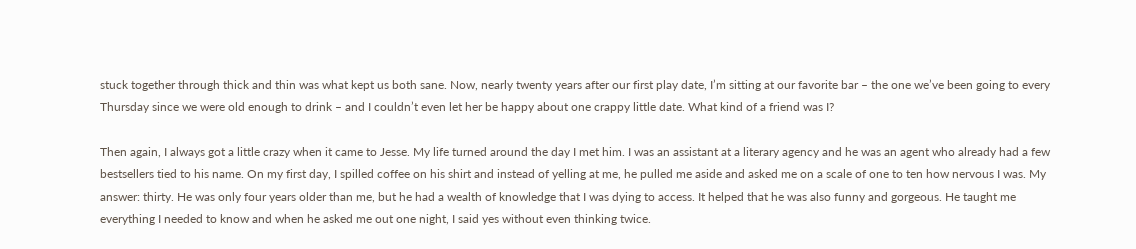stuck together through thick and thin was what kept us both sane. Now, nearly twenty years after our first play date, I’m sitting at our favorite bar – the one we’ve been going to every Thursday since we were old enough to drink – and I couldn’t even let her be happy about one crappy little date. What kind of a friend was I?

Then again, I always got a little crazy when it came to Jesse. My life turned around the day I met him. I was an assistant at a literary agency and he was an agent who already had a few bestsellers tied to his name. On my first day, I spilled coffee on his shirt and instead of yelling at me, he pulled me aside and asked me on a scale of one to ten how nervous I was. My answer: thirty. He was only four years older than me, but he had a wealth of knowledge that I was dying to access. It helped that he was also funny and gorgeous. He taught me everything I needed to know and when he asked me out one night, I said yes without even thinking twice.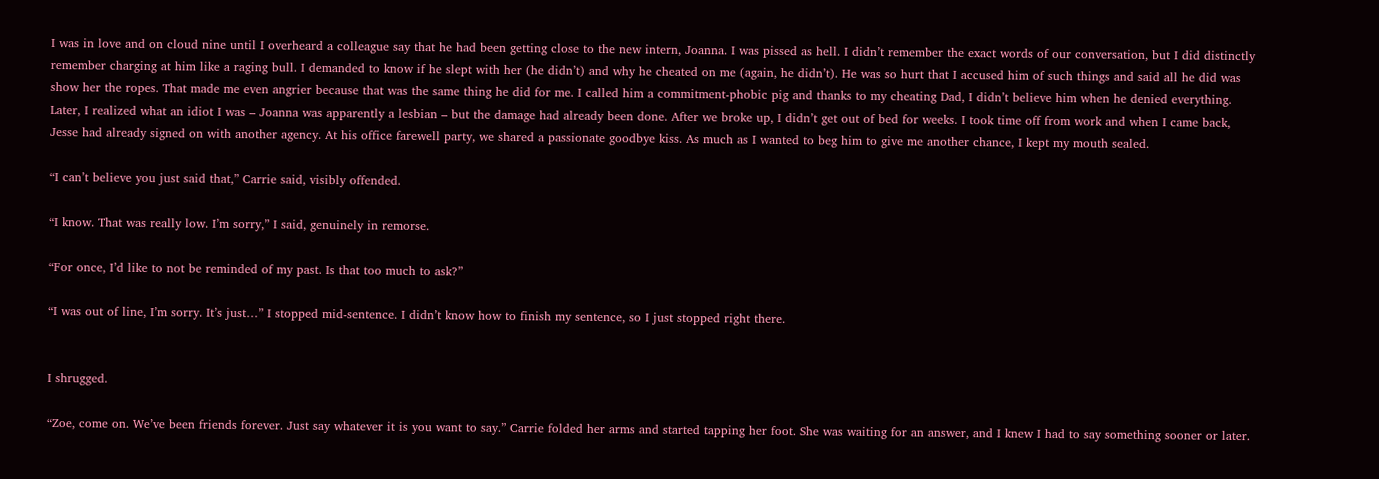I was in love and on cloud nine until I overheard a colleague say that he had been getting close to the new intern, Joanna. I was pissed as hell. I didn’t remember the exact words of our conversation, but I did distinctly remember charging at him like a raging bull. I demanded to know if he slept with her (he didn’t) and why he cheated on me (again, he didn’t). He was so hurt that I accused him of such things and said all he did was show her the ropes. That made me even angrier because that was the same thing he did for me. I called him a commitment-phobic pig and thanks to my cheating Dad, I didn’t believe him when he denied everything. Later, I realized what an idiot I was – Joanna was apparently a lesbian – but the damage had already been done. After we broke up, I didn’t get out of bed for weeks. I took time off from work and when I came back, Jesse had already signed on with another agency. At his office farewell party, we shared a passionate goodbye kiss. As much as I wanted to beg him to give me another chance, I kept my mouth sealed.

“I can’t believe you just said that,” Carrie said, visibly offended.

“I know. That was really low. I’m sorry,” I said, genuinely in remorse.

“For once, I’d like to not be reminded of my past. Is that too much to ask?”

“I was out of line, I’m sorry. It’s just…” I stopped mid-sentence. I didn’t know how to finish my sentence, so I just stopped right there.


I shrugged.

“Zoe, come on. We’ve been friends forever. Just say whatever it is you want to say.” Carrie folded her arms and started tapping her foot. She was waiting for an answer, and I knew I had to say something sooner or later.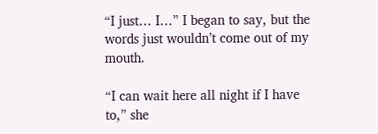“I just… I…” I began to say, but the words just wouldn’t come out of my mouth.

“I can wait here all night if I have to,” she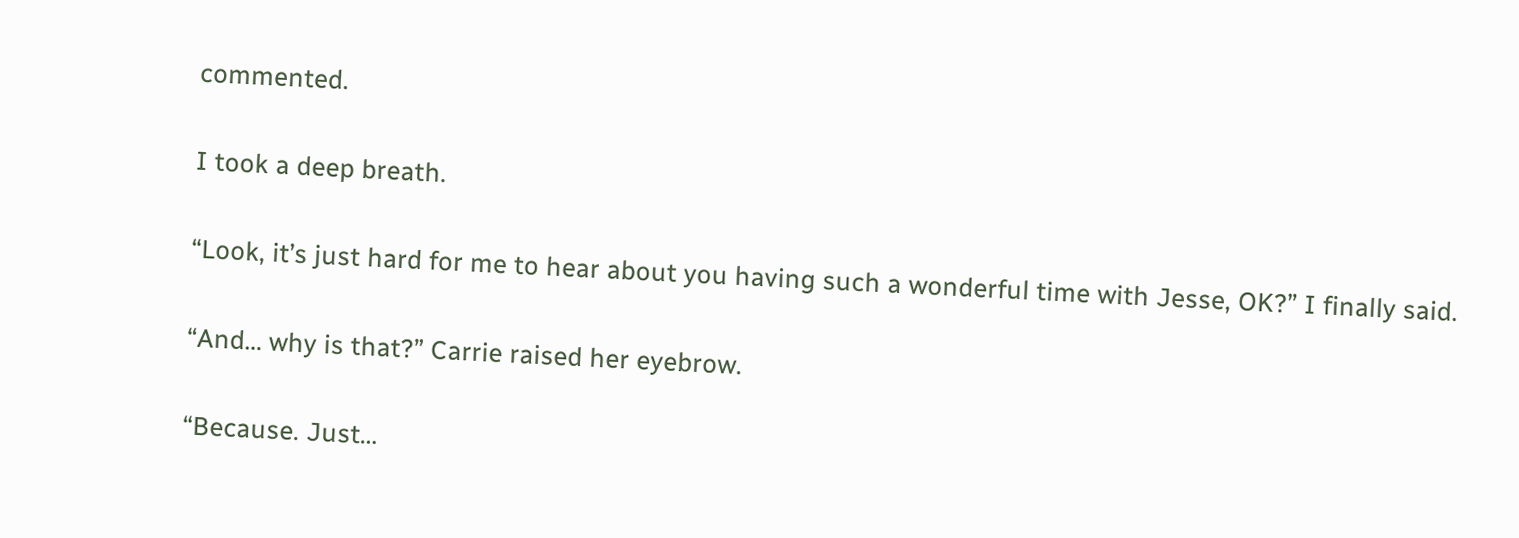commented.

I took a deep breath.

“Look, it’s just hard for me to hear about you having such a wonderful time with Jesse, OK?” I finally said.

“And… why is that?” Carrie raised her eyebrow.

“Because. Just…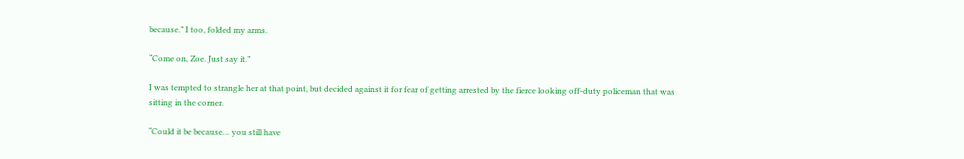because.” I too, folded my arms.

“Come on, Zoe. Just say it.”

I was tempted to strangle her at that point, but decided against it for fear of getting arrested by the fierce looking off-duty policeman that was sitting in the corner.

“Could it be because… you still have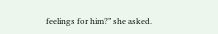feelings for him?” she asked.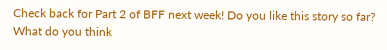Check back for Part 2 of BFF next week! Do you like this story so far? What do you think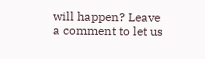will happen? Leave a comment to let us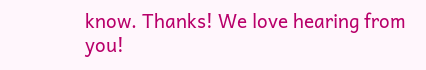know. Thanks! We love hearing from you!